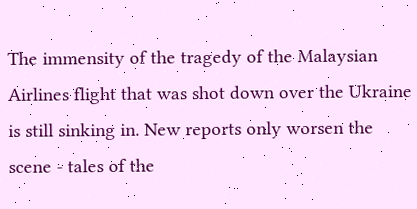The immensity of the tragedy of the Malaysian Airlines flight that was shot down over the Ukraine is still sinking in. New reports only worsen the scene - tales of the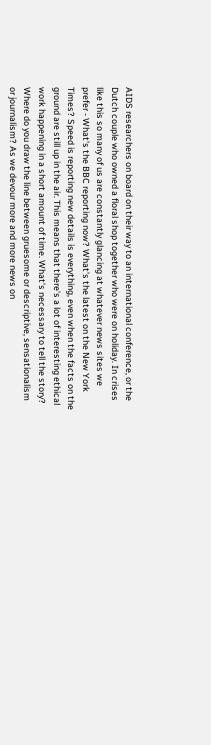AIDS researchers on board on their way to an international conference, or the Dutch couple who owned a floral shop together who were on holiday. In crises like this so many of us are constantly glancing at whatever news sites we prefer - What's the BBC reporting now? What's the latest on the New York Times? Speed is reporting new details is everything, even when the facts on the ground are still up in the air. This means that there's a lot of interesting ethical work happening in a short amount of time. What's necessary to tell the story? Where do you draw the line between gruesome or descriptive, sensationalism or journalism? As we devour more and more news on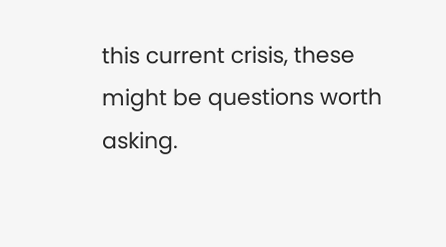this current crisis, these might be questions worth asking.